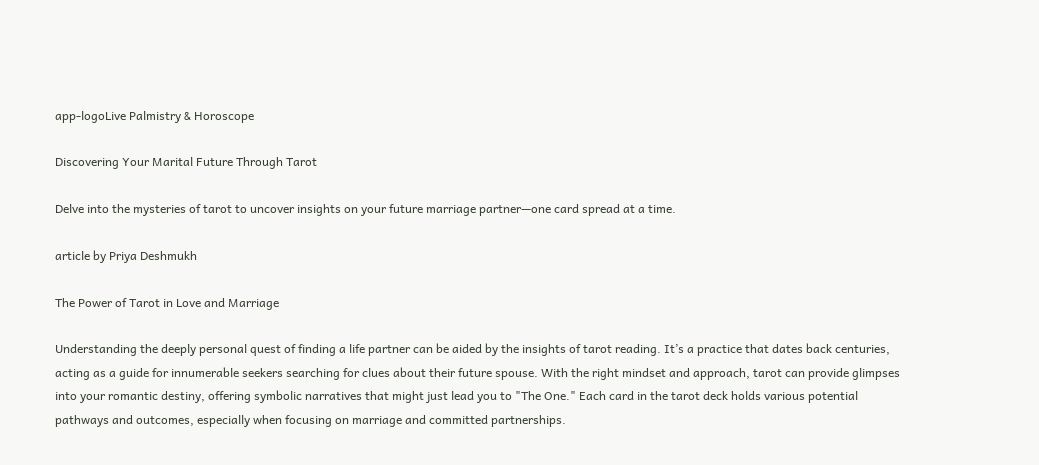app-logoLive Palmistry & Horoscope

Discovering Your Marital Future Through Tarot

Delve into the mysteries of tarot to uncover insights on your future marriage partner—one card spread at a time.

article by Priya Deshmukh

The Power of Tarot in Love and Marriage

Understanding the deeply personal quest of finding a life partner can be aided by the insights of tarot reading. It’s a practice that dates back centuries, acting as a guide for innumerable seekers searching for clues about their future spouse. With the right mindset and approach, tarot can provide glimpses into your romantic destiny, offering symbolic narratives that might just lead you to "The One." Each card in the tarot deck holds various potential pathways and outcomes, especially when focusing on marriage and committed partnerships.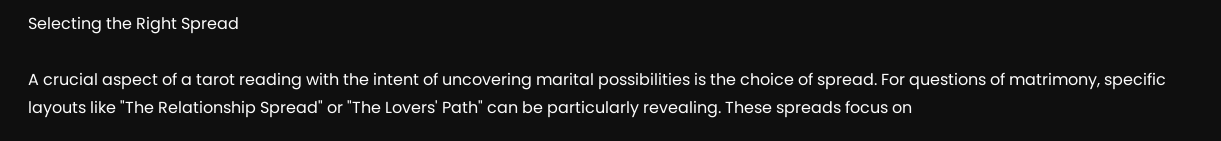Selecting the Right Spread

A crucial aspect of a tarot reading with the intent of uncovering marital possibilities is the choice of spread. For questions of matrimony, specific layouts like "The Relationship Spread" or "The Lovers' Path" can be particularly revealing. These spreads focus on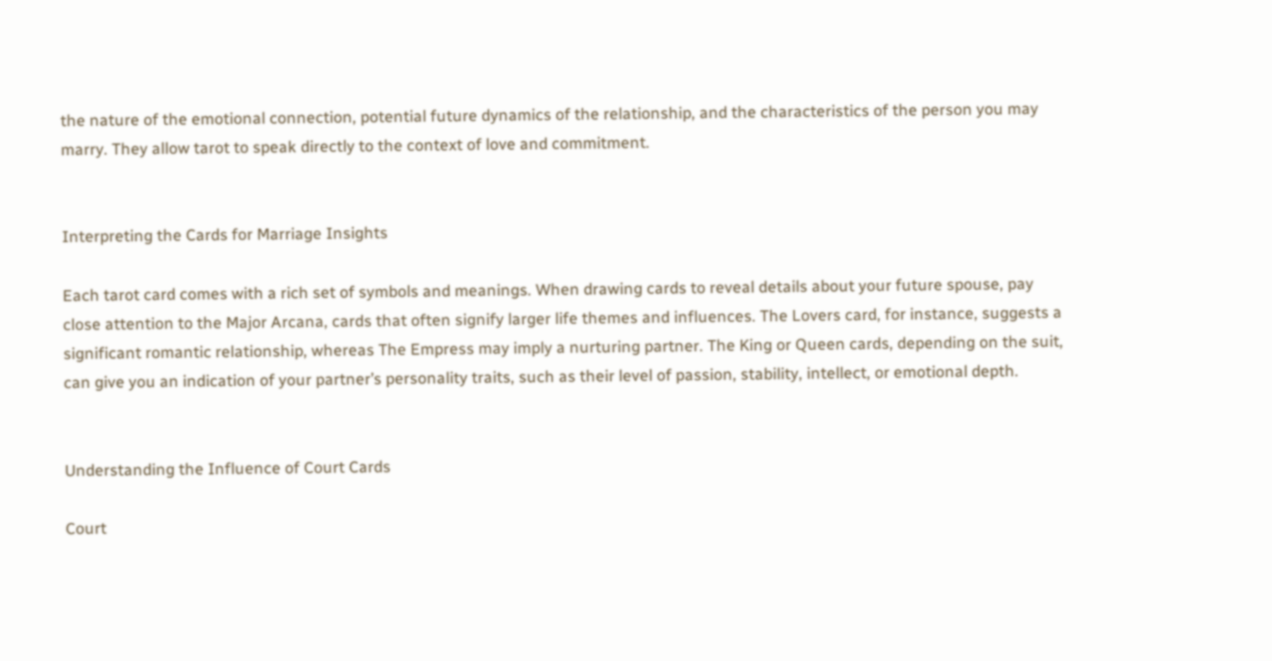the nature of the emotional connection, potential future dynamics of the relationship, and the characteristics of the person you may marry. They allow tarot to speak directly to the context of love and commitment.


Interpreting the Cards for Marriage Insights

Each tarot card comes with a rich set of symbols and meanings. When drawing cards to reveal details about your future spouse, pay close attention to the Major Arcana, cards that often signify larger life themes and influences. The Lovers card, for instance, suggests a significant romantic relationship, whereas The Empress may imply a nurturing partner. The King or Queen cards, depending on the suit, can give you an indication of your partner’s personality traits, such as their level of passion, stability, intellect, or emotional depth.


Understanding the Influence of Court Cards

Court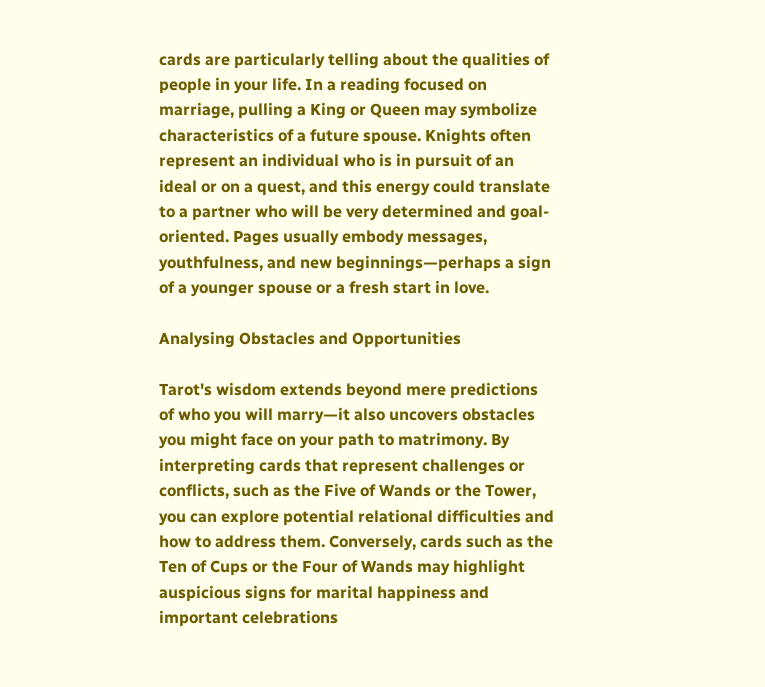cards are particularly telling about the qualities of people in your life. In a reading focused on marriage, pulling a King or Queen may symbolize characteristics of a future spouse. Knights often represent an individual who is in pursuit of an ideal or on a quest, and this energy could translate to a partner who will be very determined and goal-oriented. Pages usually embody messages, youthfulness, and new beginnings—perhaps a sign of a younger spouse or a fresh start in love.

Analysing Obstacles and Opportunities

Tarot's wisdom extends beyond mere predictions of who you will marry—it also uncovers obstacles you might face on your path to matrimony. By interpreting cards that represent challenges or conflicts, such as the Five of Wands or the Tower, you can explore potential relational difficulties and how to address them. Conversely, cards such as the Ten of Cups or the Four of Wands may highlight auspicious signs for marital happiness and important celebrations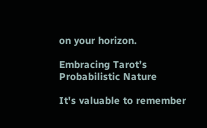on your horizon.

Embracing Tarot’s Probabilistic Nature

It's valuable to remember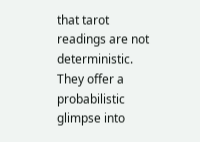that tarot readings are not deterministic. They offer a probabilistic glimpse into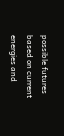possible futures based on current energies and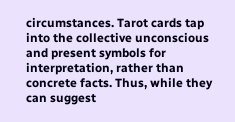circumstances. Tarot cards tap into the collective unconscious and present symbols for interpretation, rather than concrete facts. Thus, while they can suggest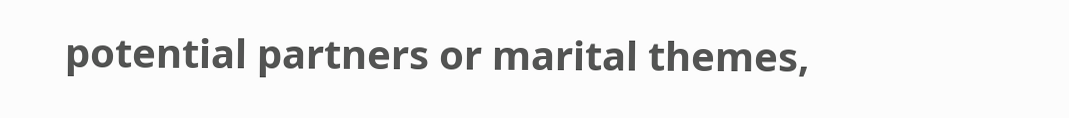potential partners or marital themes,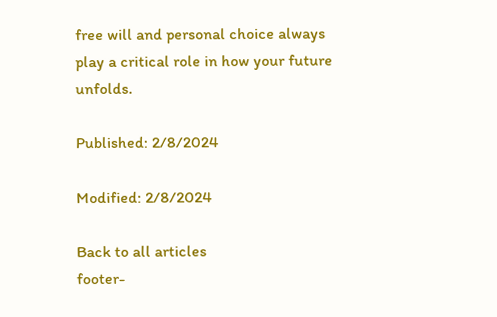free will and personal choice always play a critical role in how your future unfolds.

Published: 2/8/2024

Modified: 2/8/2024

Back to all articles
footer-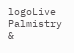logoLive Palmistry &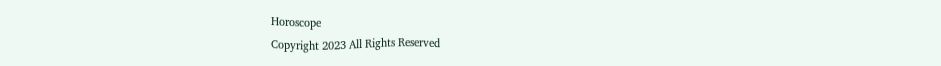Horoscope
Copyright 2023 All Rights Reserved